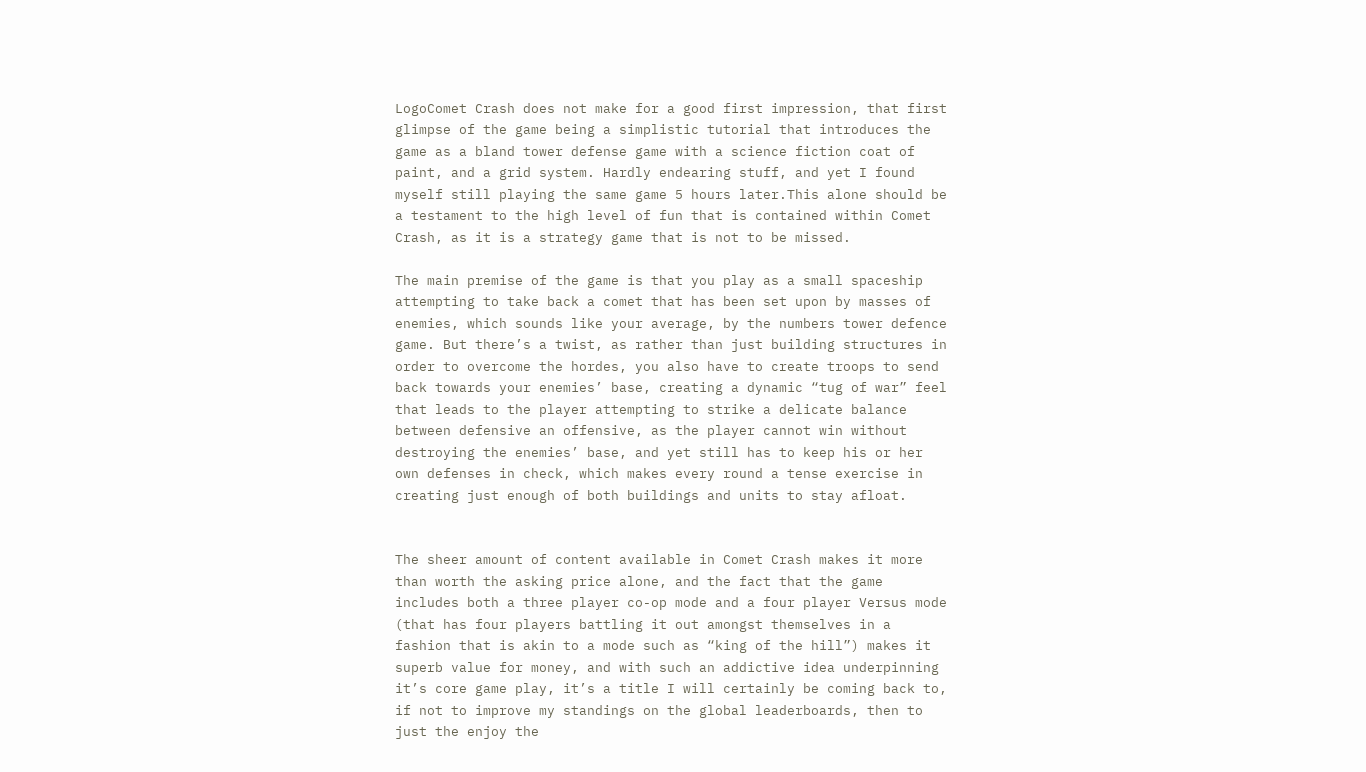LogoComet Crash does not make for a good first impression, that first glimpse of the game being a simplistic tutorial that introduces the game as a bland tower defense game with a science fiction coat of paint, and a grid system. Hardly endearing stuff, and yet I found myself still playing the same game 5 hours later.This alone should be a testament to the high level of fun that is contained within Comet Crash, as it is a strategy game that is not to be missed.

The main premise of the game is that you play as a small spaceship attempting to take back a comet that has been set upon by masses of enemies, which sounds like your average, by the numbers tower defence game. But there’s a twist, as rather than just building structures in order to overcome the hordes, you also have to create troops to send back towards your enemies’ base, creating a dynamic “tug of war” feel that leads to the player attempting to strike a delicate balance between defensive an offensive, as the player cannot win without destroying the enemies’ base, and yet still has to keep his or her own defenses in check, which makes every round a tense exercise in creating just enough of both buildings and units to stay afloat.


The sheer amount of content available in Comet Crash makes it more than worth the asking price alone, and the fact that the game includes both a three player co-op mode and a four player Versus mode (that has four players battling it out amongst themselves in a fashion that is akin to a mode such as “king of the hill”) makes it superb value for money, and with such an addictive idea underpinning it’s core game play, it’s a title I will certainly be coming back to, if not to improve my standings on the global leaderboards, then to just the enjoy the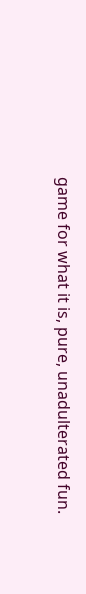game for what it is, pure, unadulterated fun.